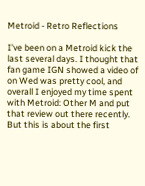Metroid - Retro Reflections

I've been on a Metroid kick the last several days. I thought that fan game IGN showed a video of on Wed was pretty cool, and overall I enjoyed my time spent with Metroid: Other M and put that review out there recently. But this is about the first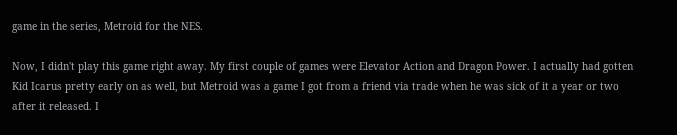game in the series, Metroid for the NES.

Now, I didn't play this game right away. My first couple of games were Elevator Action and Dragon Power. I actually had gotten Kid Icarus pretty early on as well, but Metroid was a game I got from a friend via trade when he was sick of it a year or two after it released. I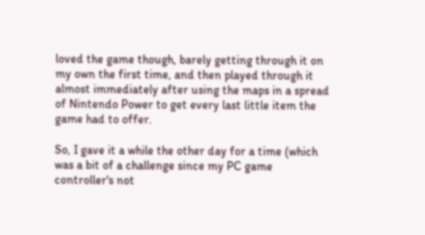loved the game though, barely getting through it on my own the first time, and then played through it almost immediately after using the maps in a spread of Nintendo Power to get every last little item the game had to offer.

So, I gave it a while the other day for a time (which was a bit of a challenge since my PC game controller's not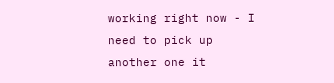working right now - I need to pick up another one it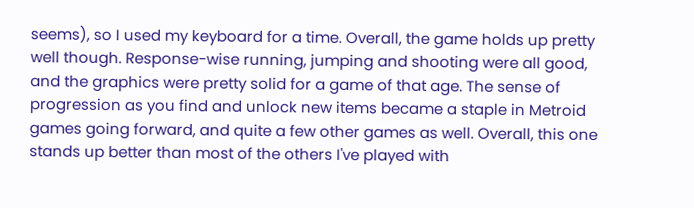seems), so I used my keyboard for a time. Overall, the game holds up pretty well though. Response-wise running, jumping and shooting were all good, and the graphics were pretty solid for a game of that age. The sense of progression as you find and unlock new items became a staple in Metroid games going forward, and quite a few other games as well. Overall, this one stands up better than most of the others I've played with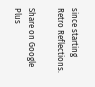since starting Retro Reflections.

Share on Google Plus